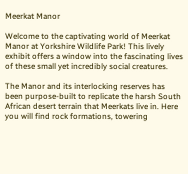Meerkat Manor

Welcome to the captivating world of Meerkat Manor at Yorkshire Wildlife Park! This lively exhibit offers a window into the fascinating lives of these small yet incredibly social creatures.

The Manor and its interlocking reserves has been purpose-built to replicate the harsh South African desert terrain that Meerkats live in. Here you will find rock formations, towering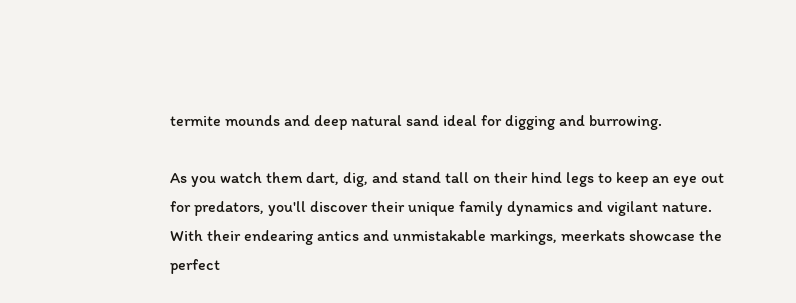termite mounds and deep natural sand ideal for digging and burrowing.

As you watch them dart, dig, and stand tall on their hind legs to keep an eye out for predators, you'll discover their unique family dynamics and vigilant nature. With their endearing antics and unmistakable markings, meerkats showcase the perfect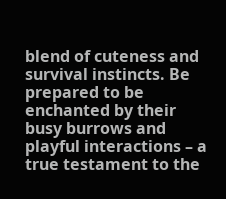blend of cuteness and survival instincts. Be prepared to be enchanted by their busy burrows and playful interactions – a true testament to the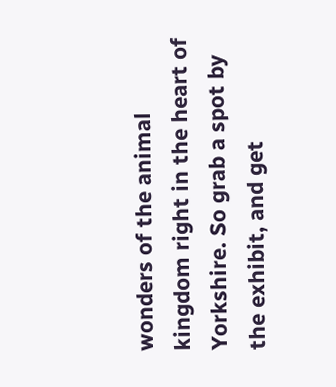wonders of the animal kingdom right in the heart of Yorkshire. So grab a spot by the exhibit, and get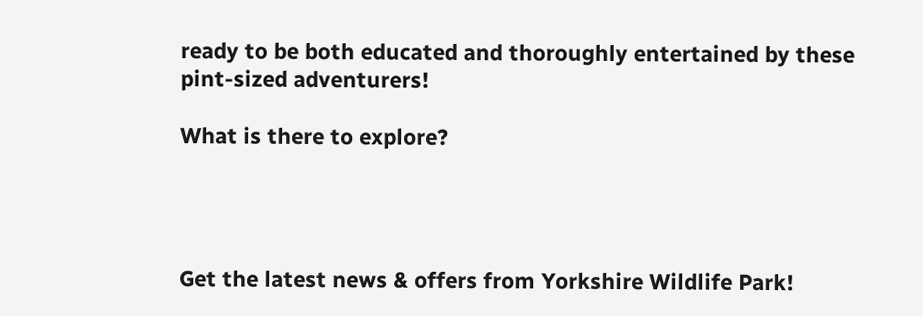ready to be both educated and thoroughly entertained by these pint-sized adventurers!

What is there to explore?




Get the latest news & offers from Yorkshire Wildlife Park!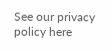See our privacy policy here